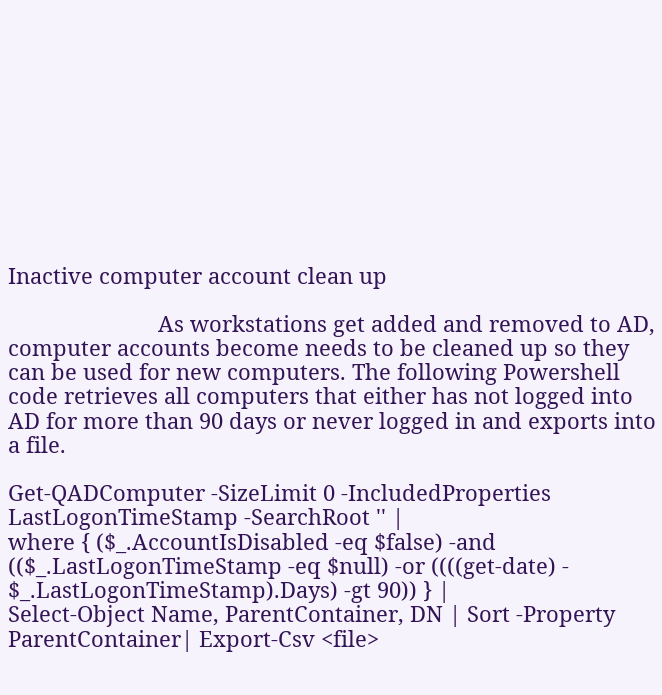Inactive computer account clean up

                         As workstations get added and removed to AD, computer accounts become needs to be cleaned up so they can be used for new computers. The following Powershell code retrieves all computers that either has not logged into AD for more than 90 days or never logged in and exports into a file.

Get-QADComputer -SizeLimit 0 -IncludedProperties LastLogonTimeStamp -SearchRoot '' |
where { ($_.AccountIsDisabled -eq $false) -and (($_.LastLogonTimeStamp -eq $null) -or ((((get-date) - $_.LastLogonTimeStamp).Days) -gt 90)) } |
Select-Object Name, ParentContainer, DN | Sort -Property ParentContainer| Export-Csv <file>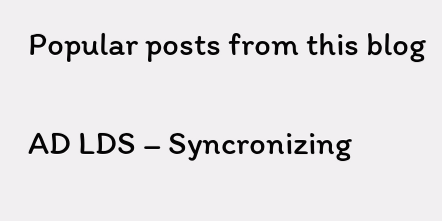Popular posts from this blog

AD LDS – Syncronizing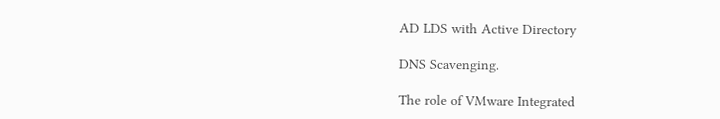AD LDS with Active Directory

DNS Scavenging.

The role of VMware Integrated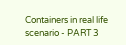Containers in real life scenario - PART 3